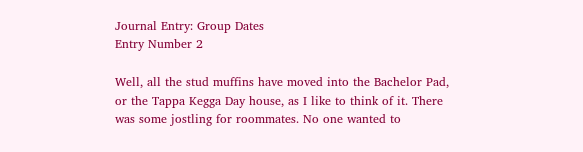Journal Entry: Group Dates
Entry Number 2

Well, all the stud muffins have moved into the Bachelor Pad, or the Tappa Kegga Day house, as I like to think of it. There was some jostling for roommates. No one wanted to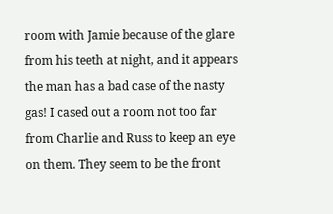room with Jamie because of the glare from his teeth at night, and it appears the man has a bad case of the nasty gas! I cased out a room not too far from Charlie and Russ to keep an eye on them. They seem to be the front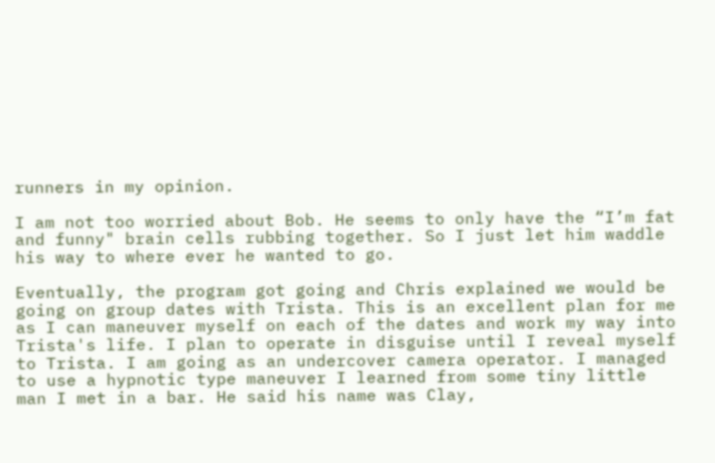runners in my opinion.

I am not too worried about Bob. He seems to only have the “I’m fat and funny" brain cells rubbing together. So I just let him waddle his way to where ever he wanted to go.

Eventually, the program got going and Chris explained we would be going on group dates with Trista. This is an excellent plan for me as I can maneuver myself on each of the dates and work my way into Trista's life. I plan to operate in disguise until I reveal myself to Trista. I am going as an undercover camera operator. I managed to use a hypnotic type maneuver I learned from some tiny little man I met in a bar. He said his name was Clay,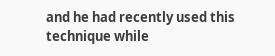and he had recently used this technique while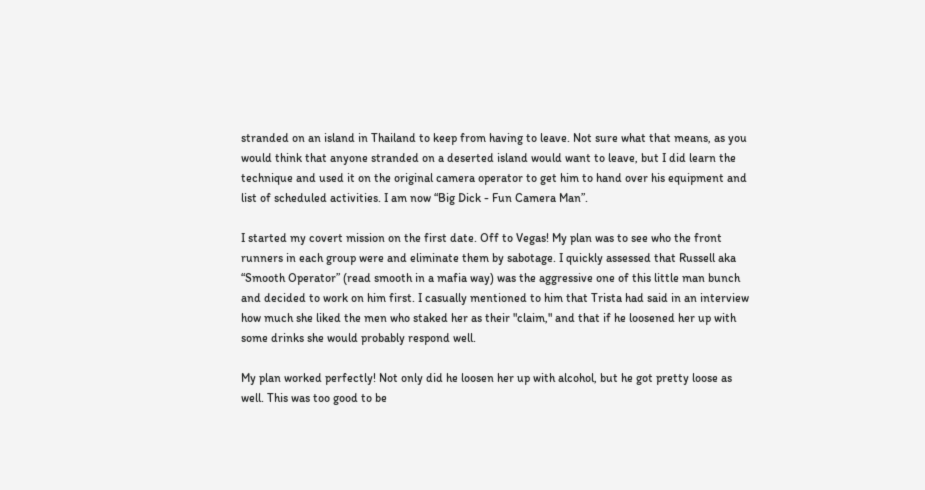stranded on an island in Thailand to keep from having to leave. Not sure what that means, as you would think that anyone stranded on a deserted island would want to leave, but I did learn the technique and used it on the original camera operator to get him to hand over his equipment and list of scheduled activities. I am now “Big Dick - Fun Camera Man”.

I started my covert mission on the first date. Off to Vegas! My plan was to see who the front runners in each group were and eliminate them by sabotage. I quickly assessed that Russell aka “Smooth Operator” (read smooth in a mafia way) was the aggressive one of this little man bunch and decided to work on him first. I casually mentioned to him that Trista had said in an interview how much she liked the men who staked her as their "claim," and that if he loosened her up with some drinks she would probably respond well.

My plan worked perfectly! Not only did he loosen her up with alcohol, but he got pretty loose as well. This was too good to be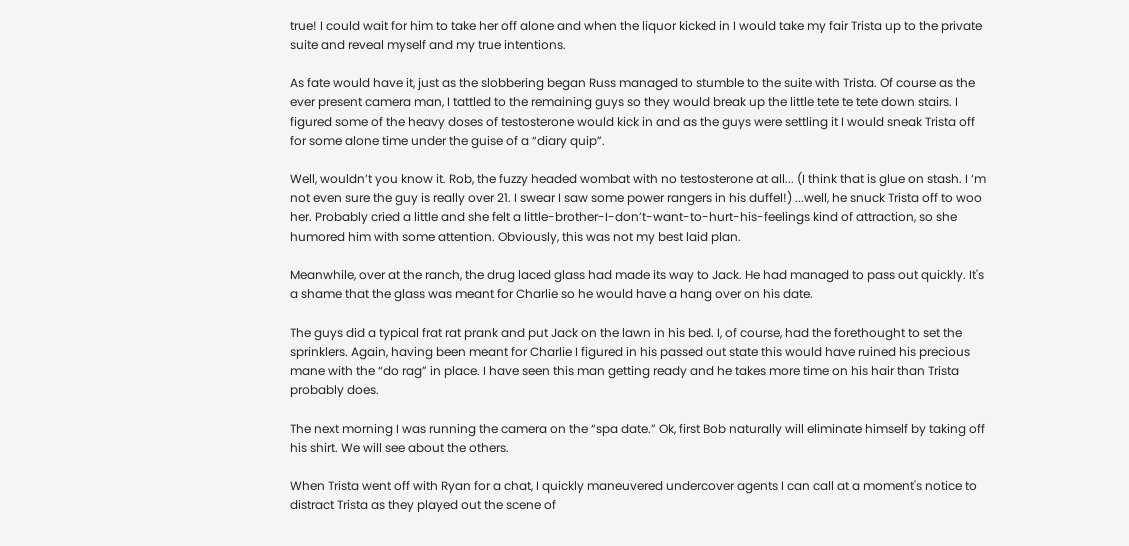true! I could wait for him to take her off alone and when the liquor kicked in I would take my fair Trista up to the private suite and reveal myself and my true intentions.

As fate would have it, just as the slobbering began Russ managed to stumble to the suite with Trista. Of course as the ever present camera man, I tattled to the remaining guys so they would break up the little tete te tete down stairs. I figured some of the heavy doses of testosterone would kick in and as the guys were settling it I would sneak Trista off for some alone time under the guise of a “diary quip”.

Well, wouldn’t you know it. Rob, the fuzzy headed wombat with no testosterone at all... (I think that is glue on stash. I ‘m not even sure the guy is really over 21. I swear I saw some power rangers in his duffel!) ...well, he snuck Trista off to woo her. Probably cried a little and she felt a little-brother-I-don’t-want-to-hurt-his-feelings kind of attraction, so she humored him with some attention. Obviously, this was not my best laid plan.

Meanwhile, over at the ranch, the drug laced glass had made its way to Jack. He had managed to pass out quickly. It's a shame that the glass was meant for Charlie so he would have a hang over on his date.

The guys did a typical frat rat prank and put Jack on the lawn in his bed. I, of course, had the forethought to set the sprinklers. Again, having been meant for Charlie I figured in his passed out state this would have ruined his precious mane with the “do rag” in place. I have seen this man getting ready and he takes more time on his hair than Trista probably does.

The next morning I was running the camera on the “spa date.” Ok, first Bob naturally will eliminate himself by taking off his shirt. We will see about the others.

When Trista went off with Ryan for a chat, I quickly maneuvered undercover agents I can call at a moment's notice to distract Trista as they played out the scene of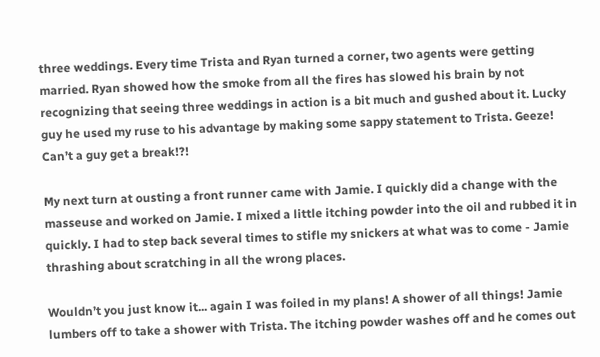three weddings. Every time Trista and Ryan turned a corner, two agents were getting married. Ryan showed how the smoke from all the fires has slowed his brain by not recognizing that seeing three weddings in action is a bit much and gushed about it. Lucky guy he used my ruse to his advantage by making some sappy statement to Trista. Geeze! Can’t a guy get a break!?!

My next turn at ousting a front runner came with Jamie. I quickly did a change with the masseuse and worked on Jamie. I mixed a little itching powder into the oil and rubbed it in quickly. I had to step back several times to stifle my snickers at what was to come - Jamie thrashing about scratching in all the wrong places.

Wouldn’t you just know it... again I was foiled in my plans! A shower of all things! Jamie lumbers off to take a shower with Trista. The itching powder washes off and he comes out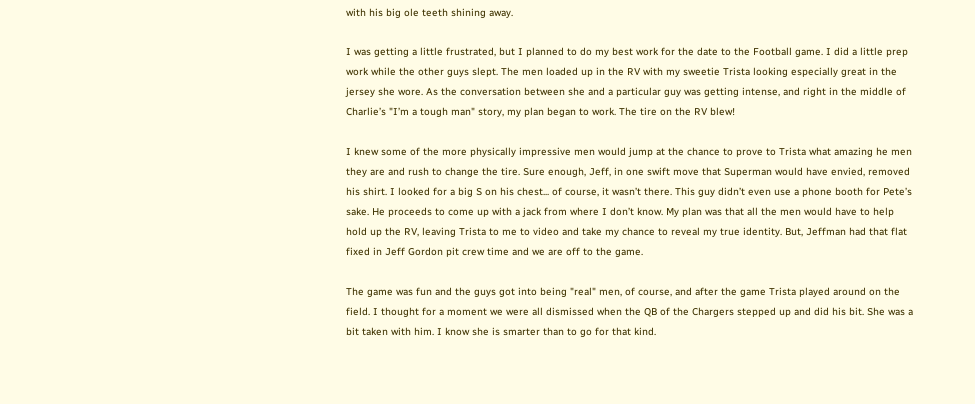with his big ole teeth shining away.

I was getting a little frustrated, but I planned to do my best work for the date to the Football game. I did a little prep work while the other guys slept. The men loaded up in the RV with my sweetie Trista looking especially great in the jersey she wore. As the conversation between she and a particular guy was getting intense, and right in the middle of Charlie’s "I’m a tough man" story, my plan began to work. The tire on the RV blew!

I knew some of the more physically impressive men would jump at the chance to prove to Trista what amazing he men they are and rush to change the tire. Sure enough, Jeff, in one swift move that Superman would have envied, removed his shirt. I looked for a big S on his chest... of course, it wasn’t there. This guy didn’t even use a phone booth for Pete’s sake. He proceeds to come up with a jack from where I don’t know. My plan was that all the men would have to help hold up the RV, leaving Trista to me to video and take my chance to reveal my true identity. But, Jeffman had that flat fixed in Jeff Gordon pit crew time and we are off to the game.

The game was fun and the guys got into being "real" men, of course, and after the game Trista played around on the field. I thought for a moment we were all dismissed when the QB of the Chargers stepped up and did his bit. She was a bit taken with him. I know she is smarter than to go for that kind.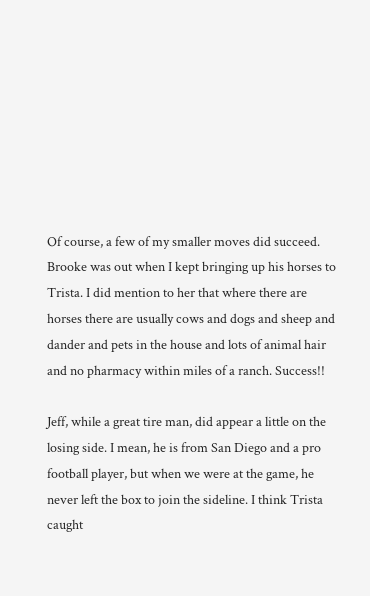Of course, a few of my smaller moves did succeed. Brooke was out when I kept bringing up his horses to Trista. I did mention to her that where there are horses there are usually cows and dogs and sheep and dander and pets in the house and lots of animal hair and no pharmacy within miles of a ranch. Success!!

Jeff, while a great tire man, did appear a little on the losing side. I mean, he is from San Diego and a pro football player, but when we were at the game, he never left the box to join the sideline. I think Trista caught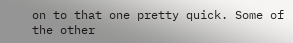on to that one pretty quick. Some of the other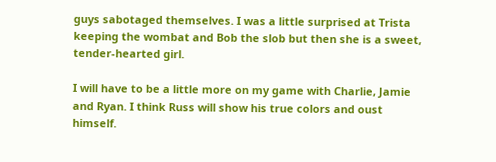guys sabotaged themselves. I was a little surprised at Trista keeping the wombat and Bob the slob but then she is a sweet, tender-hearted girl.

I will have to be a little more on my game with Charlie, Jamie and Ryan. I think Russ will show his true colors and oust himself.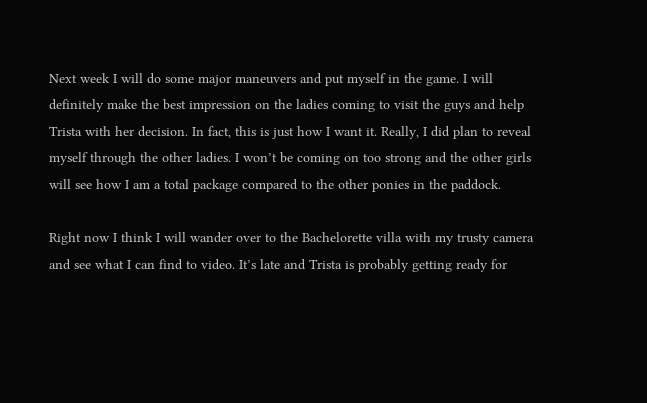Next week I will do some major maneuvers and put myself in the game. I will definitely make the best impression on the ladies coming to visit the guys and help Trista with her decision. In fact, this is just how I want it. Really, I did plan to reveal myself through the other ladies. I won’t be coming on too strong and the other girls will see how I am a total package compared to the other ponies in the paddock.

Right now I think I will wander over to the Bachelorette villa with my trusty camera and see what I can find to video. It’s late and Trista is probably getting ready for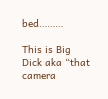bed………

This is Big Dick aka “that camera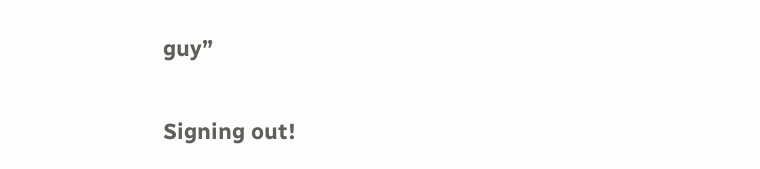guy”

Signing out!